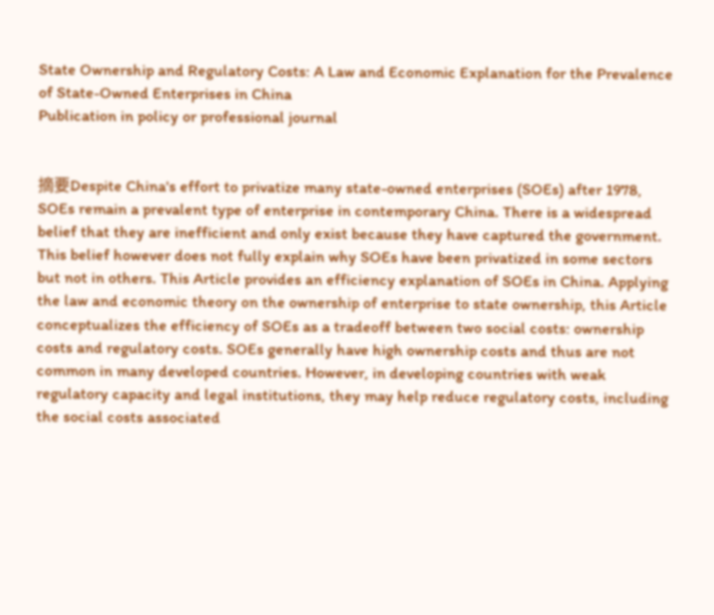State Ownership and Regulatory Costs: A Law and Economic Explanation for the Prevalence of State-Owned Enterprises in China
Publication in policy or professional journal


摘要Despite China's effort to privatize many state-owned enterprises (SOEs) after 1978, SOEs remain a prevalent type of enterprise in contemporary China. There is a widespread belief that they are inefficient and only exist because they have captured the government. This belief however does not fully explain why SOEs have been privatized in some sectors but not in others. This Article provides an efficiency explanation of SOEs in China. Applying the law and economic theory on the ownership of enterprise to state ownership, this Article conceptualizes the efficiency of SOEs as a tradeoff between two social costs: ownership costs and regulatory costs. SOEs generally have high ownership costs and thus are not common in many developed countries. However, in developing countries with weak regulatory capacity and legal institutions, they may help reduce regulatory costs, including the social costs associated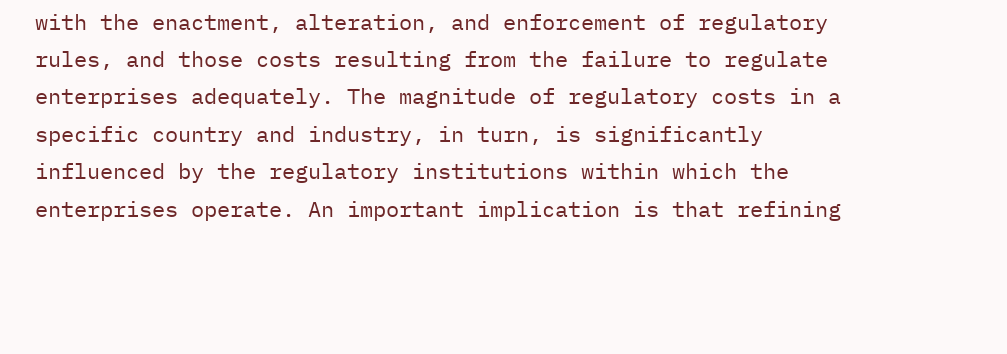with the enactment, alteration, and enforcement of regulatory rules, and those costs resulting from the failure to regulate enterprises adequately. The magnitude of regulatory costs in a specific country and industry, in turn, is significantly
influenced by the regulatory institutions within which the enterprises operate. An important implication is that refining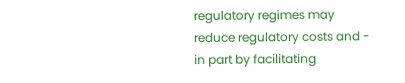regulatory regimes may reduce regulatory costs and - in part by facilitating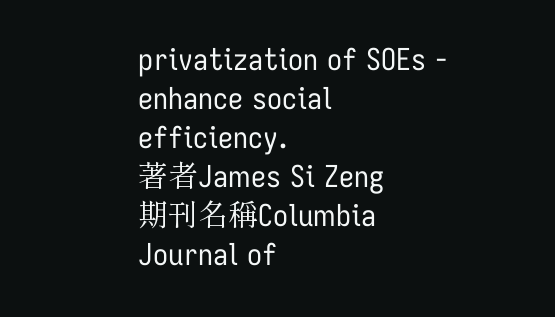privatization of SOEs - enhance social efficiency.
著者James Si Zeng
期刊名稱Columbia Journal of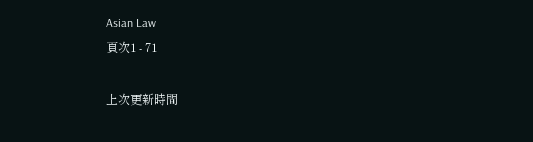Asian Law
頁次1 - 71

上次更新時間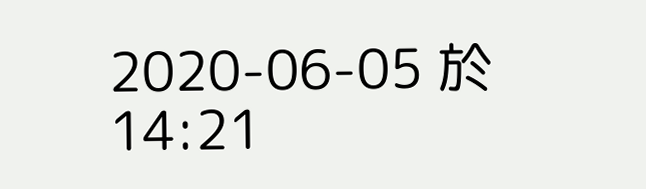2020-06-05 於 14:21